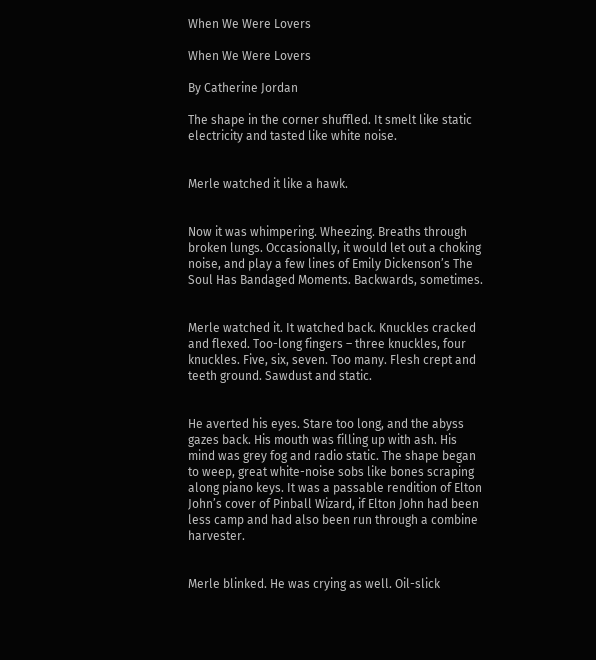When We Were Lovers

When We Were Lovers

By Catherine Jordan

The shape in the corner shuffled. It smelt like static electricity and tasted like white noise.


Merle watched it like a hawk.


Now it was whimpering. Wheezing. Breaths through broken lungs. Occasionally, it would let out a choking noise, and play a few lines of Emily Dickenson’s The Soul Has Bandaged Moments. Backwards, sometimes.


Merle watched it. It watched back. Knuckles cracked and flexed. Too-long fingers – three knuckles, four knuckles. Five, six, seven. Too many. Flesh crept and teeth ground. Sawdust and static.


He averted his eyes. Stare too long, and the abyss gazes back. His mouth was filling up with ash. His mind was grey fog and radio static. The shape began to weep, great white-noise sobs like bones scraping along piano keys. It was a passable rendition of Elton John’s cover of Pinball Wizard, if Elton John had been less camp and had also been run through a combine harvester.


Merle blinked. He was crying as well. Oil-slick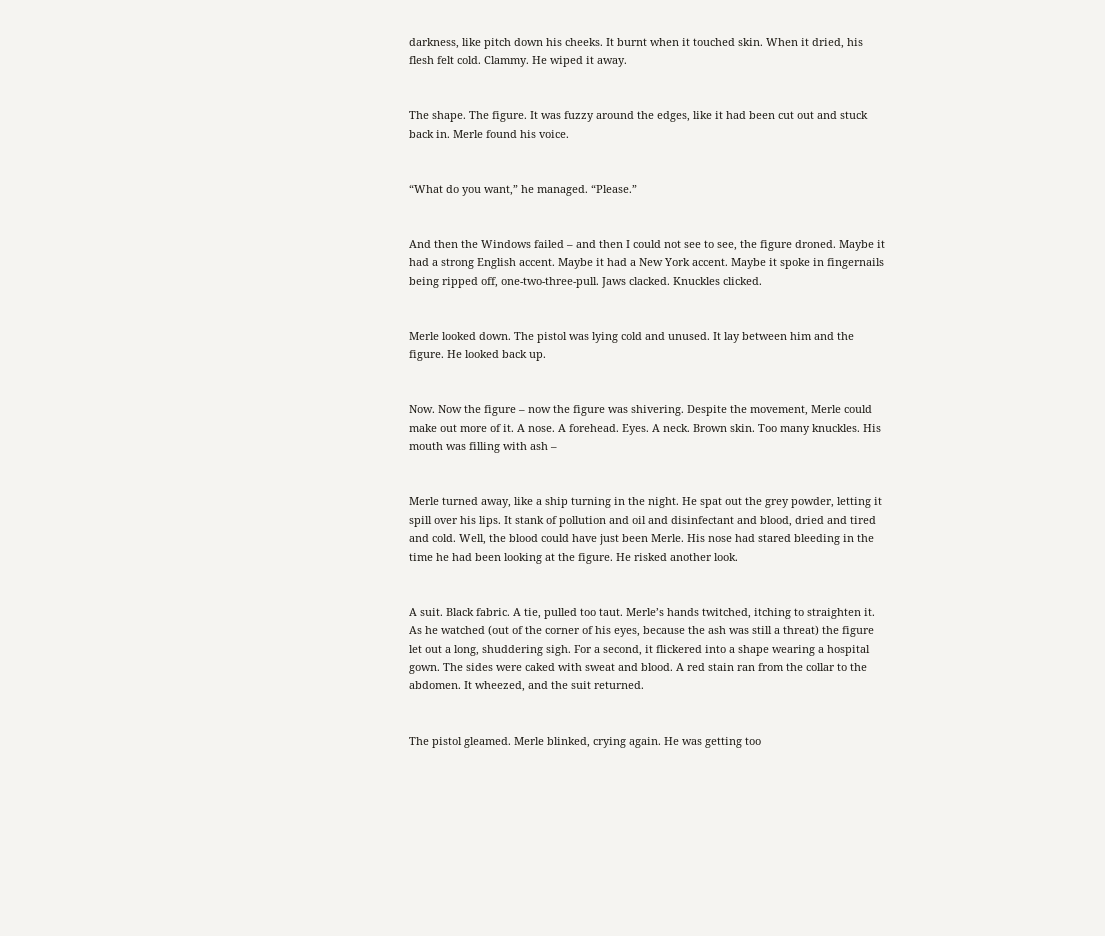darkness, like pitch down his cheeks. It burnt when it touched skin. When it dried, his flesh felt cold. Clammy. He wiped it away.


The shape. The figure. It was fuzzy around the edges, like it had been cut out and stuck back in. Merle found his voice.


“What do you want,” he managed. “Please.”


And then the Windows failed – and then I could not see to see, the figure droned. Maybe it had a strong English accent. Maybe it had a New York accent. Maybe it spoke in fingernails being ripped off, one-two-three-pull. Jaws clacked. Knuckles clicked.


Merle looked down. The pistol was lying cold and unused. It lay between him and the figure. He looked back up.


Now. Now the figure – now the figure was shivering. Despite the movement, Merle could make out more of it. A nose. A forehead. Eyes. A neck. Brown skin. Too many knuckles. His mouth was filling with ash –


Merle turned away, like a ship turning in the night. He spat out the grey powder, letting it spill over his lips. It stank of pollution and oil and disinfectant and blood, dried and tired and cold. Well, the blood could have just been Merle. His nose had stared bleeding in the time he had been looking at the figure. He risked another look.


A suit. Black fabric. A tie, pulled too taut. Merle’s hands twitched, itching to straighten it. As he watched (out of the corner of his eyes, because the ash was still a threat) the figure let out a long, shuddering sigh. For a second, it flickered into a shape wearing a hospital gown. The sides were caked with sweat and blood. A red stain ran from the collar to the abdomen. It wheezed, and the suit returned.


The pistol gleamed. Merle blinked, crying again. He was getting too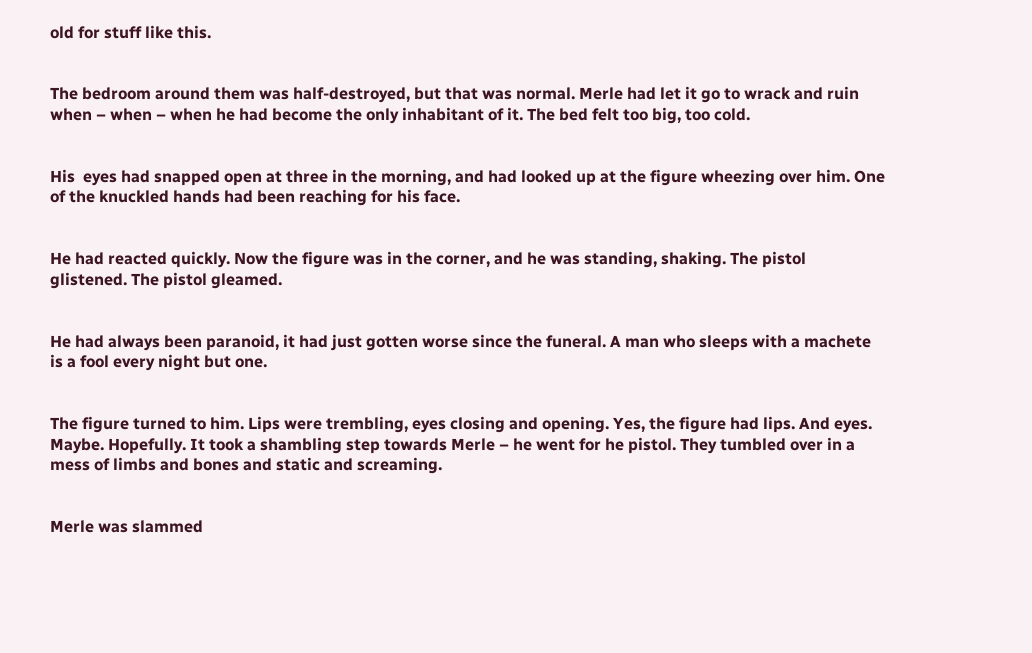old for stuff like this.


The bedroom around them was half-destroyed, but that was normal. Merle had let it go to wrack and ruin when – when – when he had become the only inhabitant of it. The bed felt too big, too cold.


His  eyes had snapped open at three in the morning, and had looked up at the figure wheezing over him. One of the knuckled hands had been reaching for his face.


He had reacted quickly. Now the figure was in the corner, and he was standing, shaking. The pistol glistened. The pistol gleamed.


He had always been paranoid, it had just gotten worse since the funeral. A man who sleeps with a machete is a fool every night but one.


The figure turned to him. Lips were trembling, eyes closing and opening. Yes, the figure had lips. And eyes. Maybe. Hopefully. It took a shambling step towards Merle – he went for he pistol. They tumbled over in a mess of limbs and bones and static and screaming.


Merle was slammed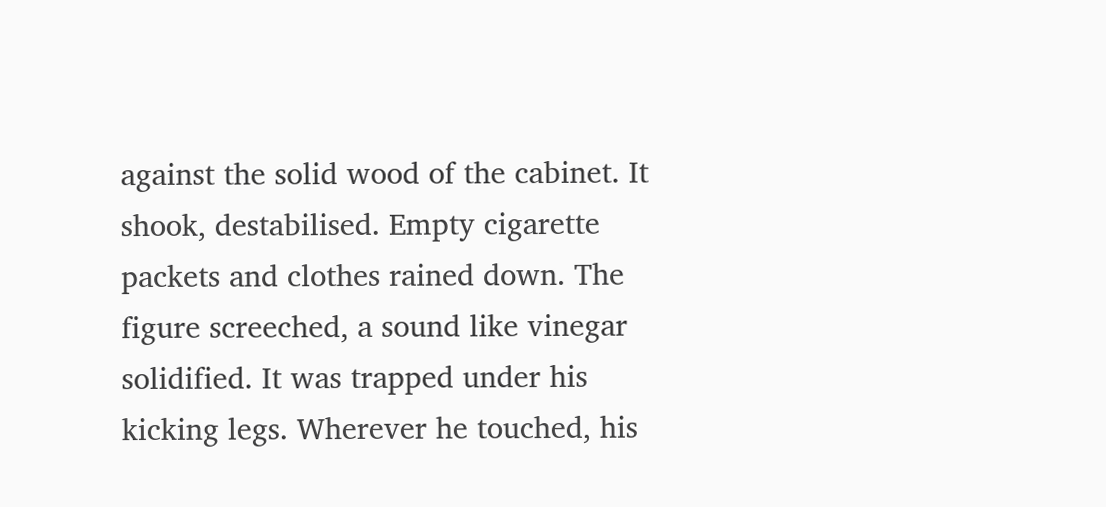against the solid wood of the cabinet. It shook, destabilised. Empty cigarette packets and clothes rained down. The figure screeched, a sound like vinegar solidified. It was trapped under his kicking legs. Wherever he touched, his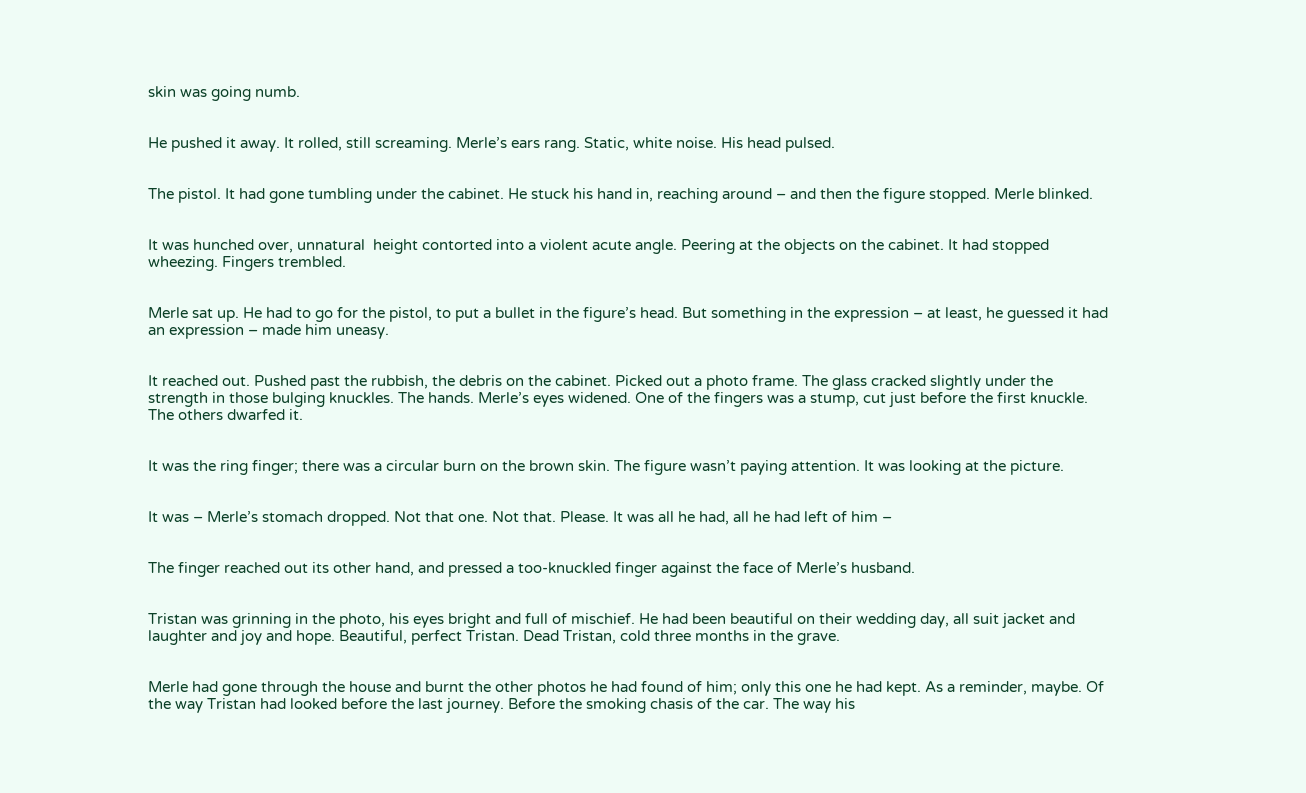skin was going numb.


He pushed it away. It rolled, still screaming. Merle’s ears rang. Static, white noise. His head pulsed.


The pistol. It had gone tumbling under the cabinet. He stuck his hand in, reaching around – and then the figure stopped. Merle blinked.


It was hunched over, unnatural  height contorted into a violent acute angle. Peering at the objects on the cabinet. It had stopped wheezing. Fingers trembled.


Merle sat up. He had to go for the pistol, to put a bullet in the figure’s head. But something in the expression – at least, he guessed it had an expression – made him uneasy.


It reached out. Pushed past the rubbish, the debris on the cabinet. Picked out a photo frame. The glass cracked slightly under the strength in those bulging knuckles. The hands. Merle’s eyes widened. One of the fingers was a stump, cut just before the first knuckle. The others dwarfed it.


It was the ring finger; there was a circular burn on the brown skin. The figure wasn’t paying attention. It was looking at the picture.


It was – Merle’s stomach dropped. Not that one. Not that. Please. It was all he had, all he had left of him –


The finger reached out its other hand, and pressed a too-knuckled finger against the face of Merle’s husband.


Tristan was grinning in the photo, his eyes bright and full of mischief. He had been beautiful on their wedding day, all suit jacket and laughter and joy and hope. Beautiful, perfect Tristan. Dead Tristan, cold three months in the grave.


Merle had gone through the house and burnt the other photos he had found of him; only this one he had kept. As a reminder, maybe. Of the way Tristan had looked before the last journey. Before the smoking chasis of the car. The way his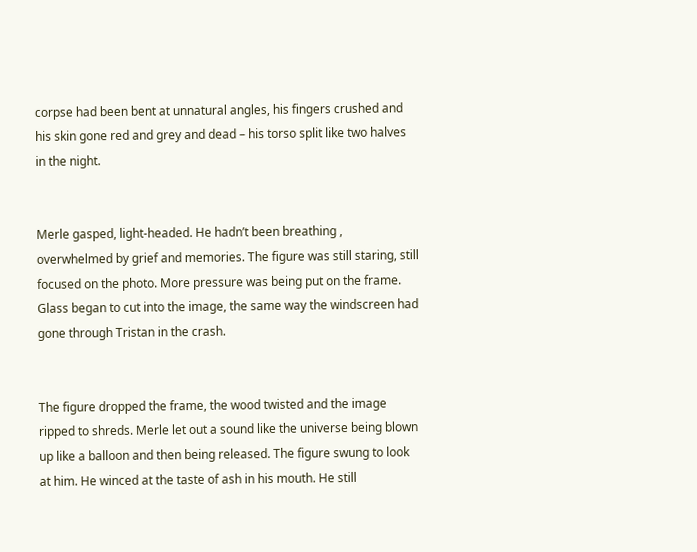corpse had been bent at unnatural angles, his fingers crushed and his skin gone red and grey and dead – his torso split like two halves in the night.


Merle gasped, light-headed. He hadn’t been breathing , overwhelmed by grief and memories. The figure was still staring, still focused on the photo. More pressure was being put on the frame. Glass began to cut into the image, the same way the windscreen had gone through Tristan in the crash.


The figure dropped the frame, the wood twisted and the image ripped to shreds. Merle let out a sound like the universe being blown up like a balloon and then being released. The figure swung to look at him. He winced at the taste of ash in his mouth. He still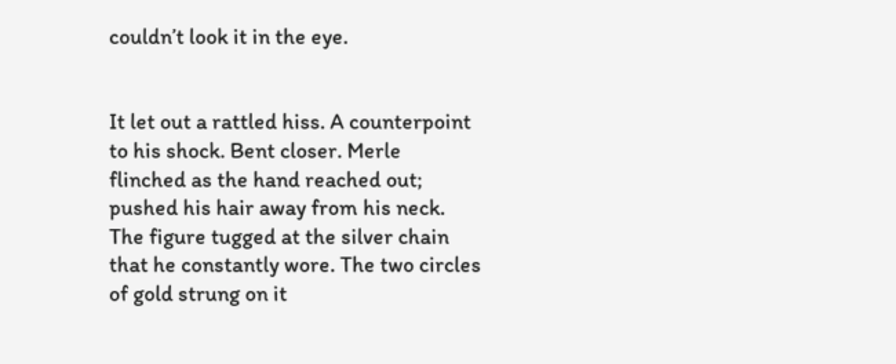couldn’t look it in the eye.


It let out a rattled hiss. A counterpoint to his shock. Bent closer. Merle flinched as the hand reached out; pushed his hair away from his neck. The figure tugged at the silver chain that he constantly wore. The two circles of gold strung on it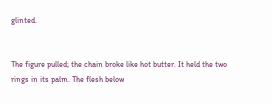glinted.


The figure pulled; the chain broke like hot butter. It held the two rings in its palm. The flesh below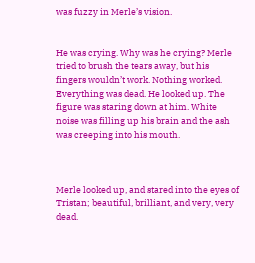was fuzzy in Merle’s vision.


He was crying. Why was he crying? Merle tried to brush the tears away, but his fingers wouldn’t work. Nothing worked. Everything was dead. He looked up. The figure was staring down at him. White noise was filling up his brain and the ash was creeping into his mouth.



Merle looked up, and stared into the eyes of Tristan; beautiful, brilliant, and very, very dead.